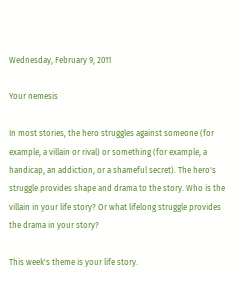Wednesday, February 9, 2011

Your nemesis

In most stories, the hero struggles against someone (for example, a villain or rival) or something (for example, a handicap, an addiction, or a shameful secret). The hero's struggle provides shape and drama to the story. Who is the villain in your life story? Or what lifelong struggle provides the drama in your story?

This week's theme is your life story.